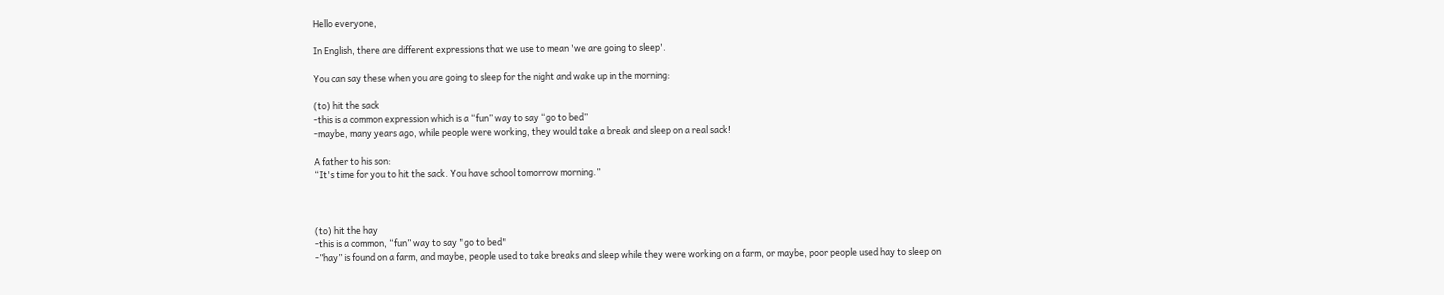Hello everyone,

In English, there are different expressions that we use to mean 'we are going to sleep'.

You can say these when you are going to sleep for the night and wake up in the morning:

(to) hit the sack
-this is a common expression which is a “fun” way to say “go to bed”
-maybe, many years ago, while people were working, they would take a break and sleep on a real sack!

A father to his son:
“It's time for you to hit the sack. You have school tomorrow morning.”



(to) hit the hay
-this is a common, “fun” way to say "go to bed"
-”hay” is found on a farm, and maybe, people used to take breaks and sleep while they were working on a farm, or maybe, poor people used hay to sleep on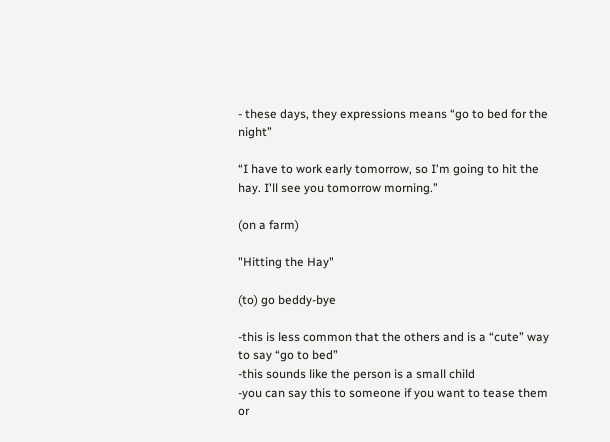- these days, they expressions means “go to bed for the night”

“I have to work early tomorrow, so I'm going to hit the hay. I'll see you tomorrow morning.”

(on a farm)

"Hitting the Hay"

(to) go beddy-bye

-this is less common that the others and is a “cute” way to say “go to bed”
-this sounds like the person is a small child
-you can say this to someone if you want to tease them or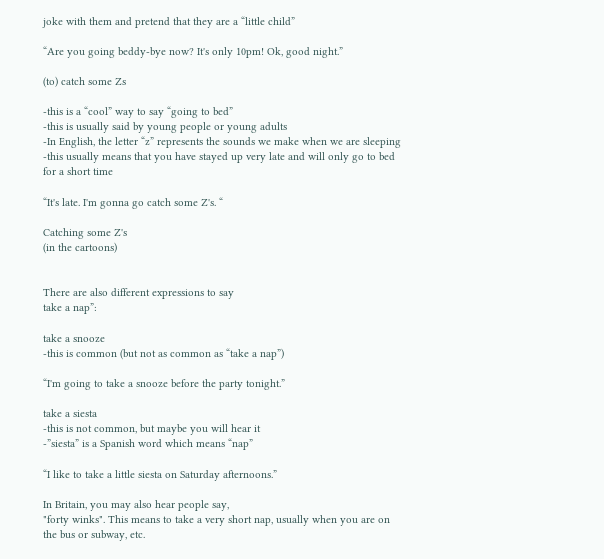joke with them and pretend that they are a “little child”

“Are you going beddy-bye now? It's only 10pm! Ok, good night.”

(to) catch some Zs

-this is a “cool” way to say “going to bed”
-this is usually said by young people or young adults
-In English, the letter “z” represents the sounds we make when we are sleeping
-this usually means that you have stayed up very late and will only go to bed for a short time

“It's late. I'm gonna go catch some Z's. “

Catching some Z's
(in the cartoons)


There are also different expressions to say
take a nap”:

take a snooze
-this is common (but not as common as “take a nap”)

“I'm going to take a snooze before the party tonight.”

take a siesta
-this is not common, but maybe you will hear it
-”siesta” is a Spanish word which means “nap”

“I like to take a little siesta on Saturday afternoons.”

In Britain, you may also hear people say,
"forty winks". This means to take a very short nap, usually when you are on the bus or subway, etc.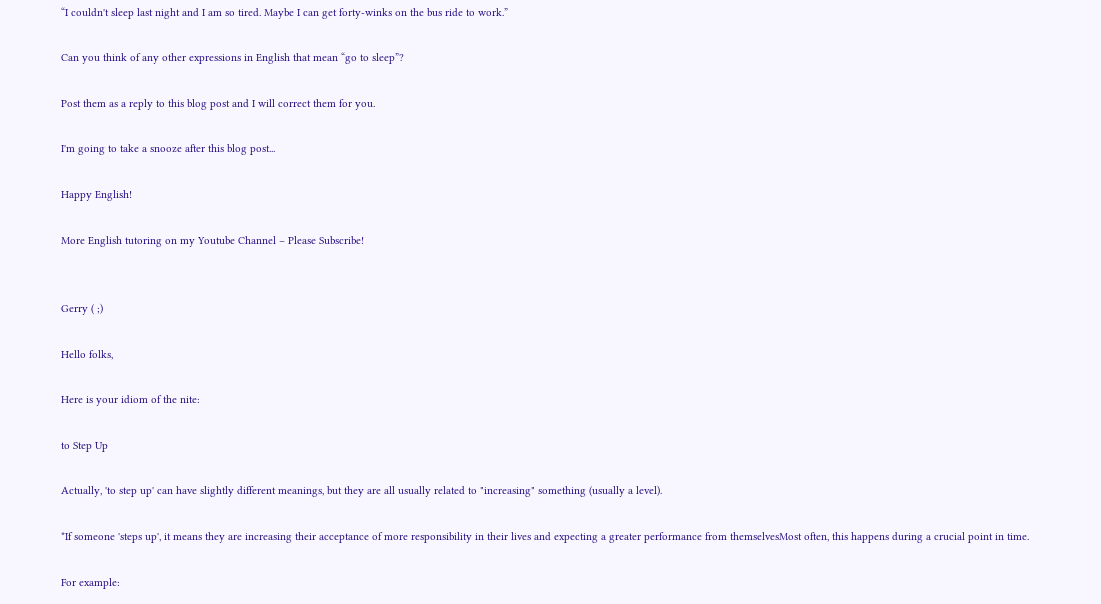“I couldn't sleep last night and I am so tired. Maybe I can get forty-winks on the bus ride to work.”

Can you think of any other expressions in English that mean “go to sleep”?

Post them as a reply to this blog post and I will correct them for you.

I'm going to take a snooze after this blog post...

Happy English!

More English tutoring on my Youtube Channel – Please Subscribe!


Gerry ( ;)

Hello folks,

Here is your idiom of the nite:

to Step Up

Actually, 'to step up' can have slightly different meanings, but they are all usually related to "increasing" something (usually a level).

*If someone 'steps up', it means they are increasing their acceptance of more responsibility in their lives and expecting a greater performance from themselvesMost often, this happens during a crucial point in time.

For example: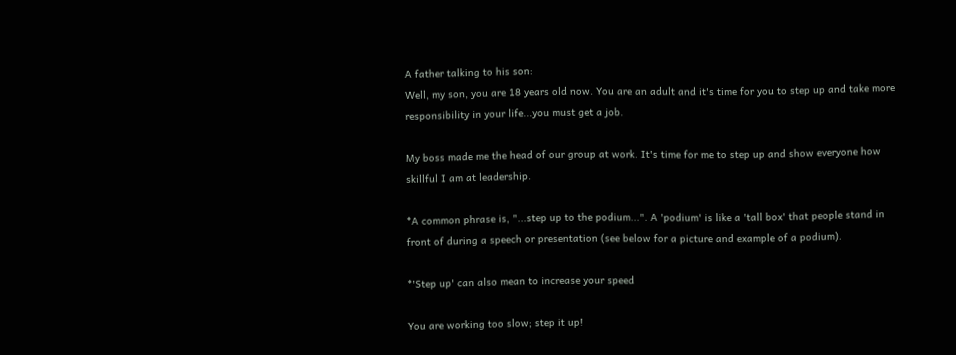A father talking to his son:
Well, my son, you are 18 years old now. You are an adult and it's time for you to step up and take more responsibility in your life...you must get a job.

My boss made me the head of our group at work. It's time for me to step up and show everyone how skillful I am at leadership.

*A common phrase is, "...step up to the podium...". A 'podium' is like a 'tall box' that people stand in front of during a speech or presentation (see below for a picture and example of a podium).

*'Step up' can also mean to increase your speed

You are working too slow; step it up!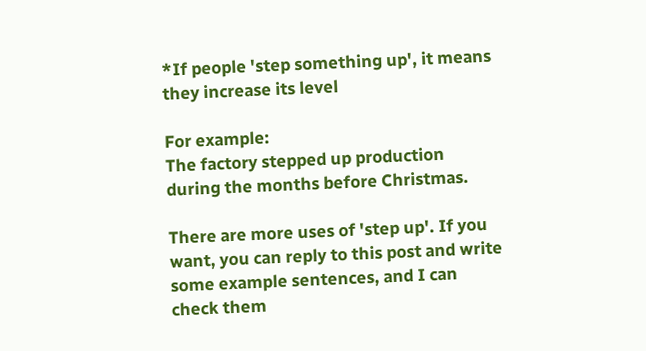*If people 'step something up', it means they increase its level

For example:
The factory stepped up production during the months before Christmas.

There are more uses of 'step up'. If you want, you can reply to this post and write some example sentences, and I can check them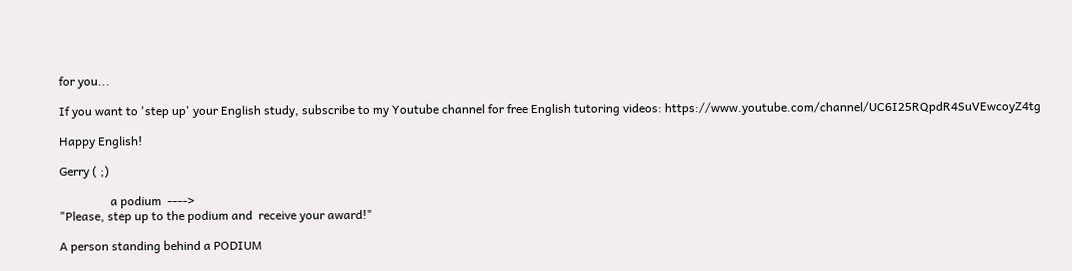for you...

If you want to 'step up' your English study, subscribe to my Youtube channel for free English tutoring videos: https://www.youtube.com/channel/UC6I25RQpdR4SuVEwcoyZ4tg

Happy English!

Gerry ( ;)

                 a podium  ---->
"Please, step up to the podium and  receive your award!"

A person standing behind a PODIUM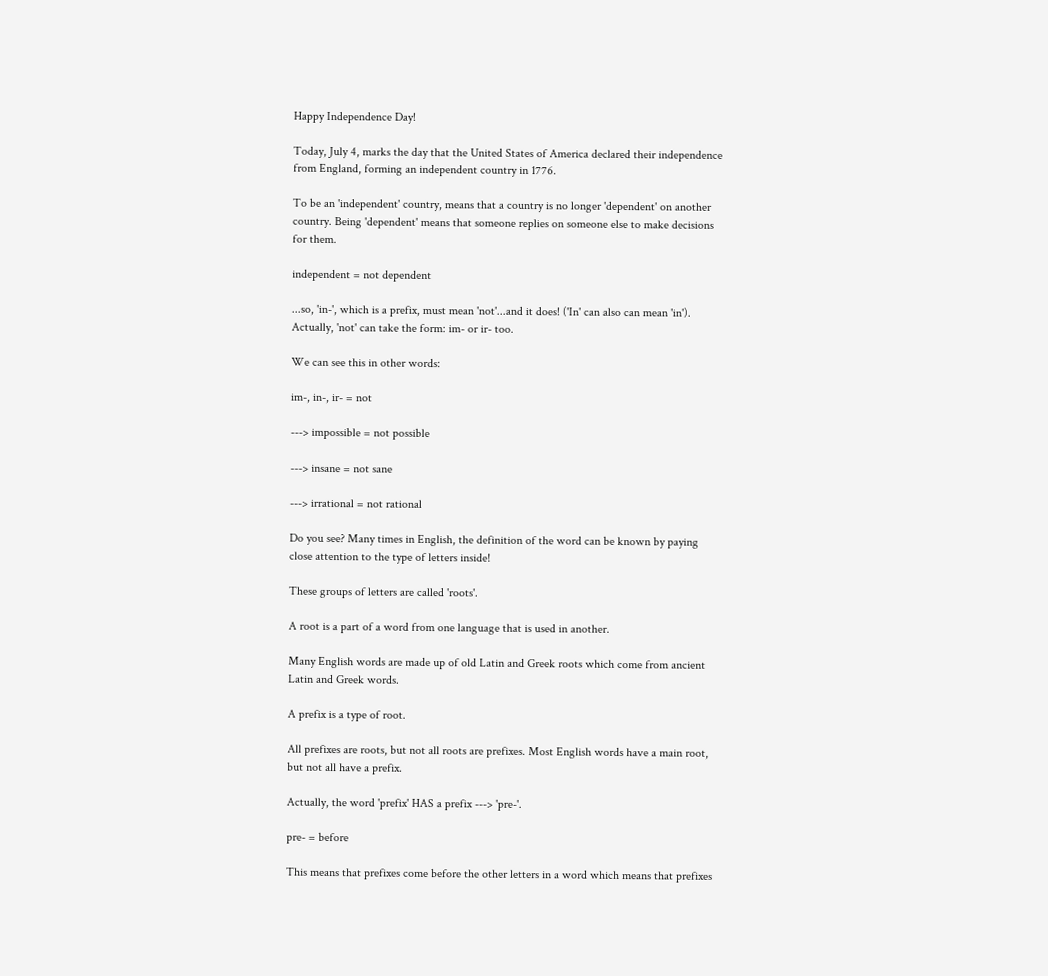Happy Independence Day!

Today, July 4, marks the day that the United States of America declared their independence from England, forming an independent country in 1776.

To be an 'independent' country, means that a country is no longer 'dependent' on another country. Being 'dependent' means that someone replies on someone else to make decisions for them.

independent = not dependent

...so, 'in-', which is a prefix, must mean 'not'...and it does! ('In' can also can mean 'in'). Actually, 'not' can take the form: im- or ir- too.

We can see this in other words:

im-, in-, ir- = not

---> impossible = not possible

---> insane = not sane

---> irrational = not rational

Do you see? Many times in English, the definition of the word can be known by paying close attention to the type of letters inside!

These groups of letters are called 'roots'.

A root is a part of a word from one language that is used in another.

Many English words are made up of old Latin and Greek roots which come from ancient Latin and Greek words.

A prefix is a type of root.

All prefixes are roots, but not all roots are prefixes. Most English words have a main root, but not all have a prefix.

Actually, the word 'prefix' HAS a prefix ---> 'pre-'.

pre- = before

This means that prefixes come before the other letters in a word which means that prefixes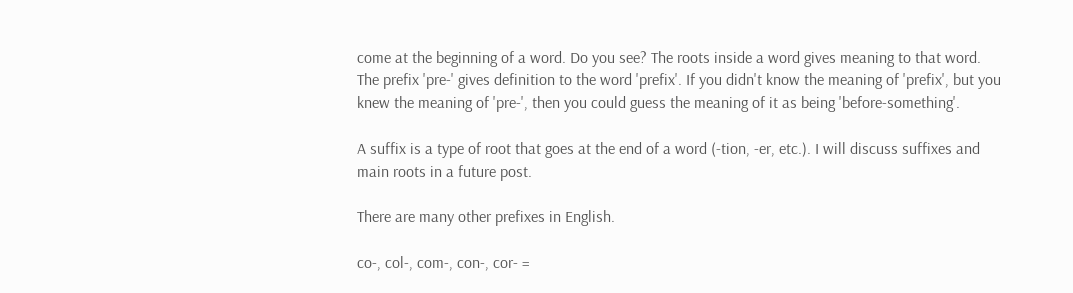come at the beginning of a word. Do you see? The roots inside a word gives meaning to that word. The prefix 'pre-' gives definition to the word 'prefix'. If you didn't know the meaning of 'prefix', but you knew the meaning of 'pre-', then you could guess the meaning of it as being 'before-something'.

A suffix is a type of root that goes at the end of a word (-tion, -er, etc.). I will discuss suffixes and main roots in a future post.

There are many other prefixes in English.

co-, col-, com-, con-, cor- =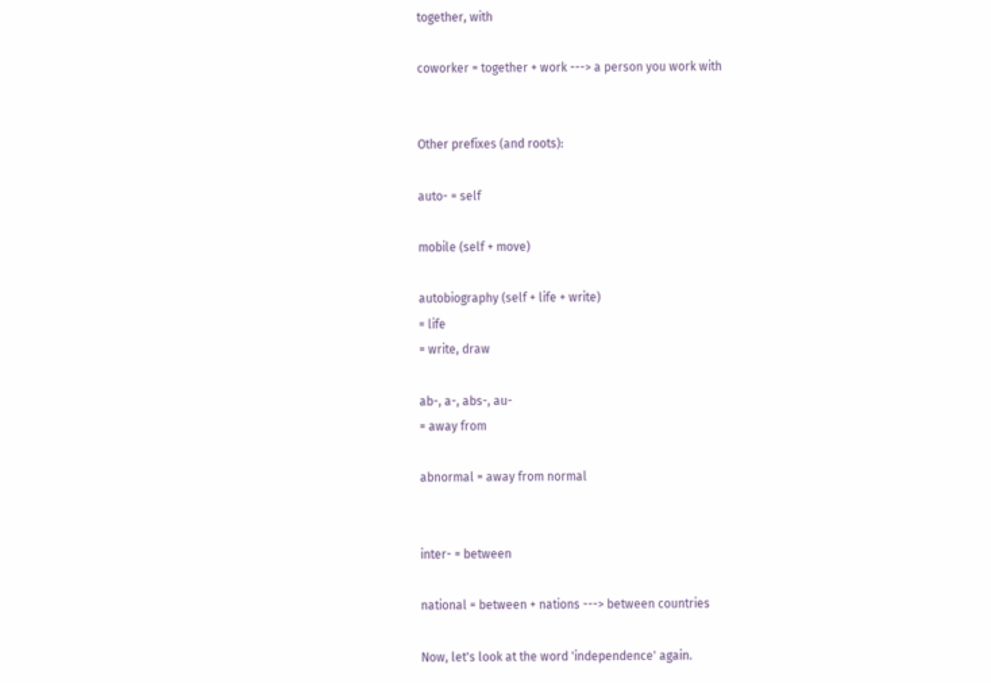together, with

coworker = together + work ---> a person you work with


Other prefixes (and roots):

auto- = self

mobile (self + move)

autobiography (self + life + write)
= life
= write, draw

ab-, a-, abs-, au-
= away from

abnormal = away from normal


inter- = between

national = between + nations ---> between countries

Now, let's look at the word 'independence' again.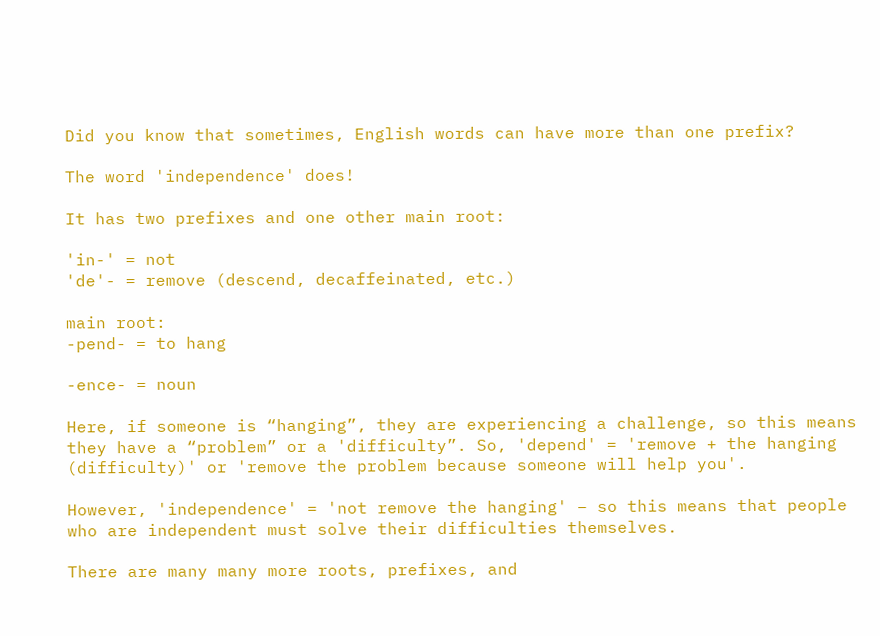Did you know that sometimes, English words can have more than one prefix?

The word 'independence' does!

It has two prefixes and one other main root:

'in-' = not
'de'- = remove (descend, decaffeinated, etc.)

main root:
-pend- = to hang

-ence- = noun

Here, if someone is “hanging”, they are experiencing a challenge, so this means they have a “problem” or a 'difficulty”. So, 'depend' = 'remove + the hanging (difficulty)' or 'remove the problem because someone will help you'.

However, 'independence' = 'not remove the hanging' – so this means that people who are independent must solve their difficulties themselves.

There are many many more roots, prefixes, and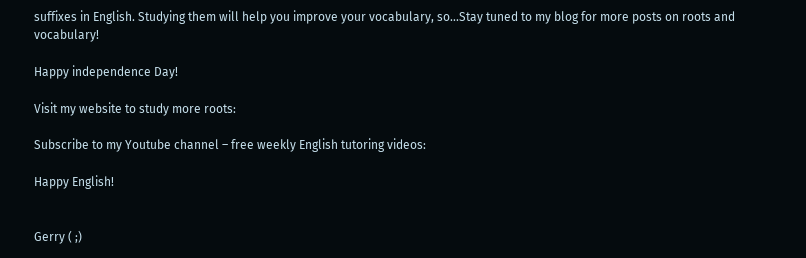suffixes in English. Studying them will help you improve your vocabulary, so...Stay tuned to my blog for more posts on roots and vocabulary!

Happy independence Day!

Visit my website to study more roots:

Subscribe to my Youtube channel – free weekly English tutoring videos:

Happy English!


Gerry ( ;)